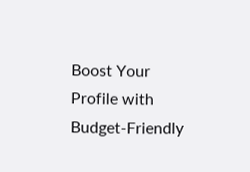Boost Your Profile with Budget-Friendly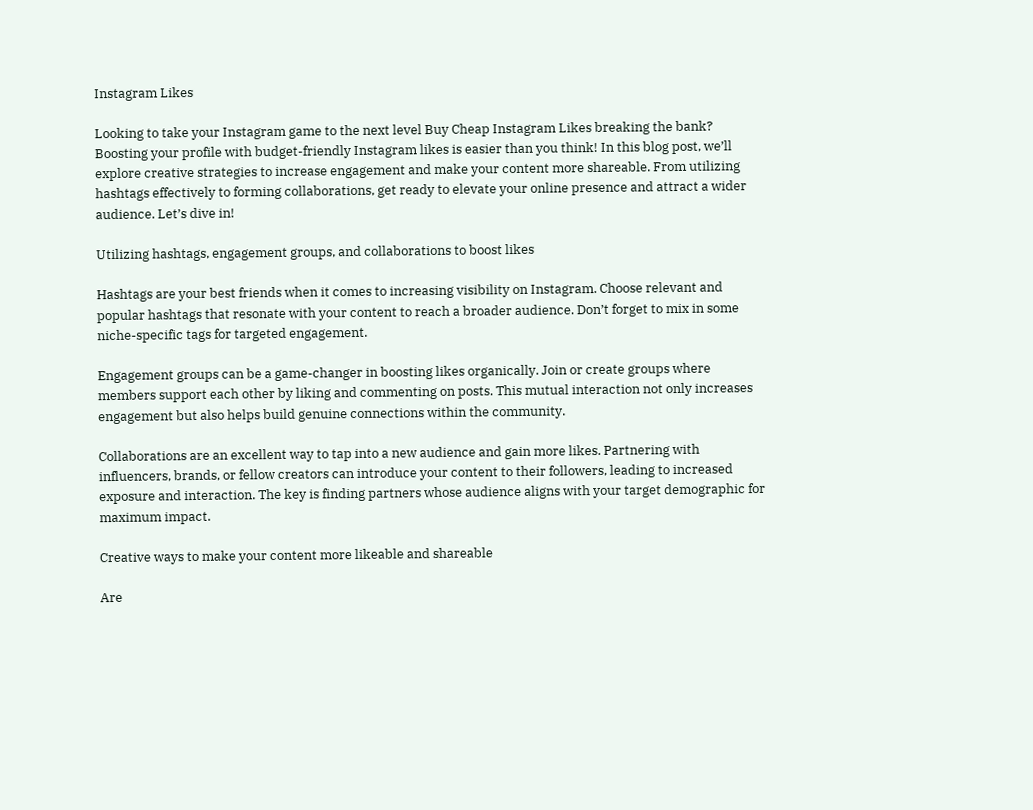Instagram Likes

Looking to take your Instagram game to the next level Buy Cheap Instagram Likes breaking the bank? Boosting your profile with budget-friendly Instagram likes is easier than you think! In this blog post, we’ll explore creative strategies to increase engagement and make your content more shareable. From utilizing hashtags effectively to forming collaborations, get ready to elevate your online presence and attract a wider audience. Let’s dive in!

Utilizing hashtags, engagement groups, and collaborations to boost likes

Hashtags are your best friends when it comes to increasing visibility on Instagram. Choose relevant and popular hashtags that resonate with your content to reach a broader audience. Don’t forget to mix in some niche-specific tags for targeted engagement.

Engagement groups can be a game-changer in boosting likes organically. Join or create groups where members support each other by liking and commenting on posts. This mutual interaction not only increases engagement but also helps build genuine connections within the community.

Collaborations are an excellent way to tap into a new audience and gain more likes. Partnering with influencers, brands, or fellow creators can introduce your content to their followers, leading to increased exposure and interaction. The key is finding partners whose audience aligns with your target demographic for maximum impact.

Creative ways to make your content more likeable and shareable

Are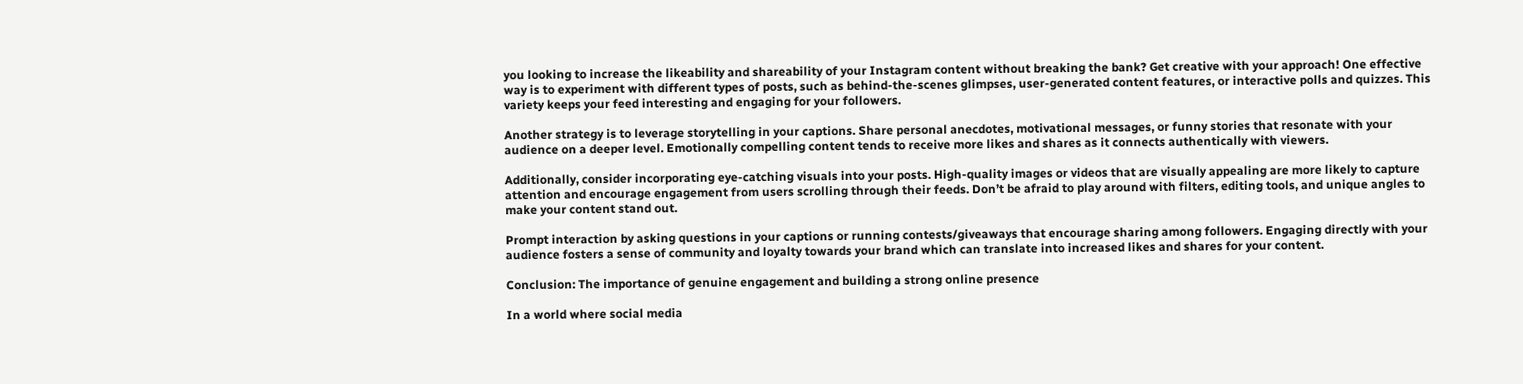you looking to increase the likeability and shareability of your Instagram content without breaking the bank? Get creative with your approach! One effective way is to experiment with different types of posts, such as behind-the-scenes glimpses, user-generated content features, or interactive polls and quizzes. This variety keeps your feed interesting and engaging for your followers.

Another strategy is to leverage storytelling in your captions. Share personal anecdotes, motivational messages, or funny stories that resonate with your audience on a deeper level. Emotionally compelling content tends to receive more likes and shares as it connects authentically with viewers.

Additionally, consider incorporating eye-catching visuals into your posts. High-quality images or videos that are visually appealing are more likely to capture attention and encourage engagement from users scrolling through their feeds. Don’t be afraid to play around with filters, editing tools, and unique angles to make your content stand out.

Prompt interaction by asking questions in your captions or running contests/giveaways that encourage sharing among followers. Engaging directly with your audience fosters a sense of community and loyalty towards your brand which can translate into increased likes and shares for your content.

Conclusion: The importance of genuine engagement and building a strong online presence

In a world where social media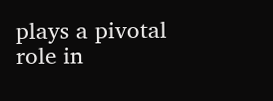plays a pivotal role in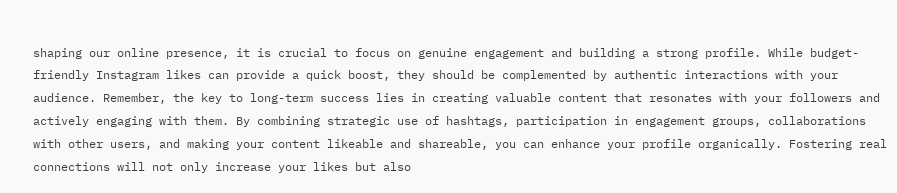shaping our online presence, it is crucial to focus on genuine engagement and building a strong profile. While budget-friendly Instagram likes can provide a quick boost, they should be complemented by authentic interactions with your audience. Remember, the key to long-term success lies in creating valuable content that resonates with your followers and actively engaging with them. By combining strategic use of hashtags, participation in engagement groups, collaborations with other users, and making your content likeable and shareable, you can enhance your profile organically. Fostering real connections will not only increase your likes but also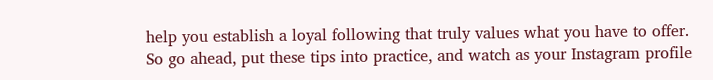help you establish a loyal following that truly values what you have to offer. So go ahead, put these tips into practice, and watch as your Instagram profile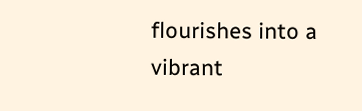flourishes into a vibrant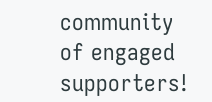community of engaged supporters!